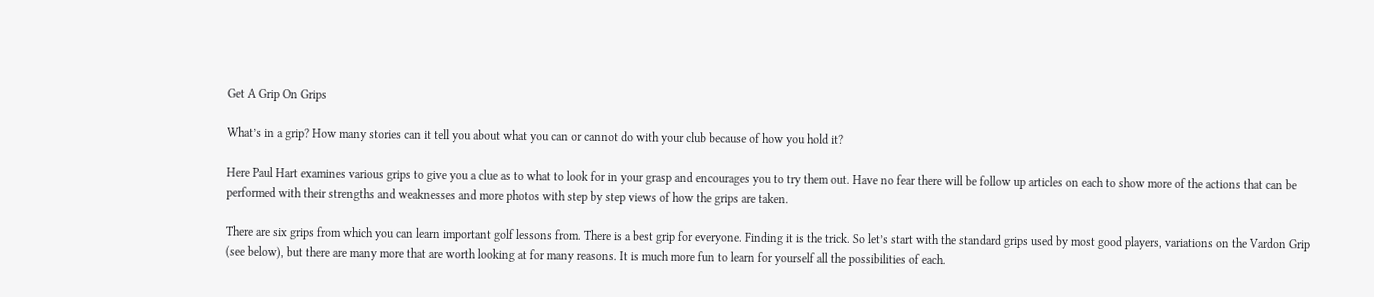Get A Grip On Grips

What’s in a grip? How many stories can it tell you about what you can or cannot do with your club because of how you hold it?

Here Paul Hart examines various grips to give you a clue as to what to look for in your grasp and encourages you to try them out. Have no fear there will be follow up articles on each to show more of the actions that can be performed with their strengths and weaknesses and more photos with step by step views of how the grips are taken.

There are six grips from which you can learn important golf lessons from. There is a best grip for everyone. Finding it is the trick. So let’s start with the standard grips used by most good players, variations on the Vardon Grip (see below), but there are many more that are worth looking at for many reasons. It is much more fun to learn for yourself all the possibilities of each.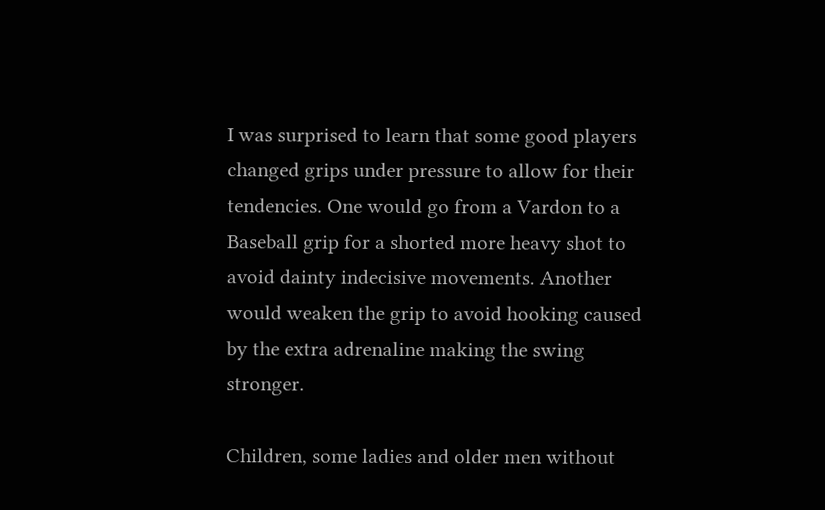I was surprised to learn that some good players changed grips under pressure to allow for their tendencies. One would go from a Vardon to a Baseball grip for a shorted more heavy shot to avoid dainty indecisive movements. Another would weaken the grip to avoid hooking caused by the extra adrenaline making the swing stronger.

Children, some ladies and older men without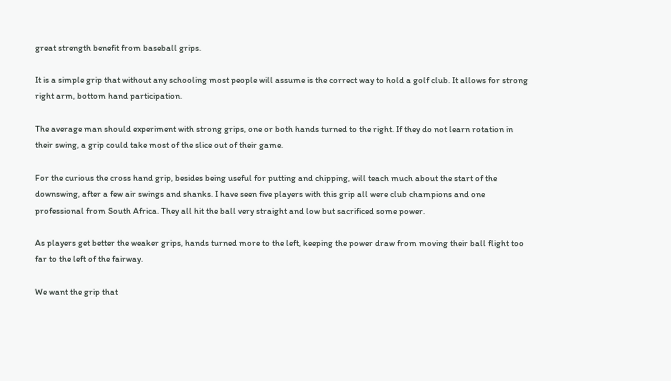great strength benefit from baseball grips.

It is a simple grip that without any schooling most people will assume is the correct way to hold a golf club. It allows for strong right arm, bottom hand participation.

The average man should experiment with strong grips, one or both hands turned to the right. If they do not learn rotation in their swing, a grip could take most of the slice out of their game.

For the curious the cross hand grip, besides being useful for putting and chipping, will teach much about the start of the downswing, after a few air swings and shanks. I have seen five players with this grip all were club champions and one professional from South Africa. They all hit the ball very straight and low but sacrificed some power.

As players get better the weaker grips, hands turned more to the left, keeping the power draw from moving their ball flight too far to the left of the fairway.

We want the grip that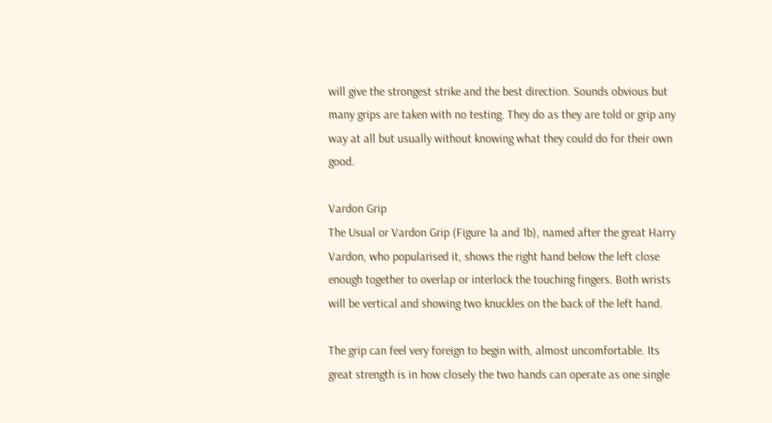will give the strongest strike and the best direction. Sounds obvious but many grips are taken with no testing. They do as they are told or grip any way at all but usually without knowing what they could do for their own good.

Vardon Grip
The Usual or Vardon Grip (Figure 1a and 1b), named after the great Harry Vardon, who popularised it, shows the right hand below the left close enough together to overlap or interlock the touching fingers. Both wrists will be vertical and showing two knuckles on the back of the left hand.

The grip can feel very foreign to begin with, almost uncomfortable. Its great strength is in how closely the two hands can operate as one single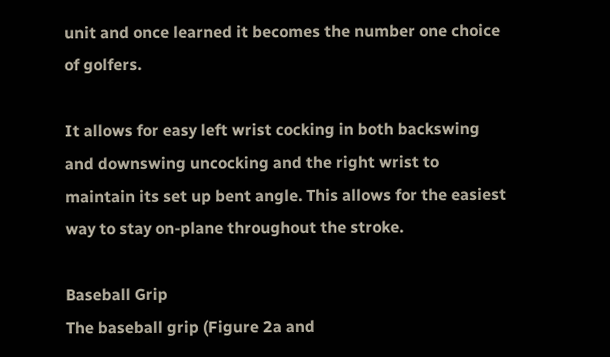unit and once learned it becomes the number one choice of golfers.

It allows for easy left wrist cocking in both backswing and downswing uncocking and the right wrist to maintain its set up bent angle. This allows for the easiest way to stay on-plane throughout the stroke.

Baseball Grip
The baseball grip (Figure 2a and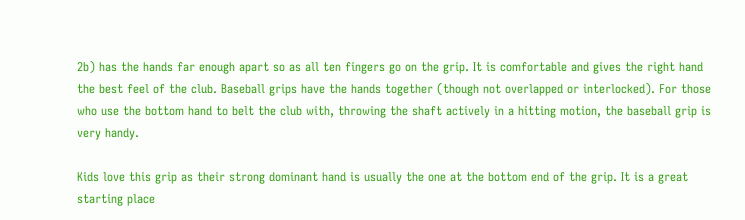2b) has the hands far enough apart so as all ten fingers go on the grip. It is comfortable and gives the right hand the best feel of the club. Baseball grips have the hands together (though not overlapped or interlocked). For those who use the bottom hand to belt the club with, throwing the shaft actively in a hitting motion, the baseball grip is very handy.

Kids love this grip as their strong dominant hand is usually the one at the bottom end of the grip. It is a great starting place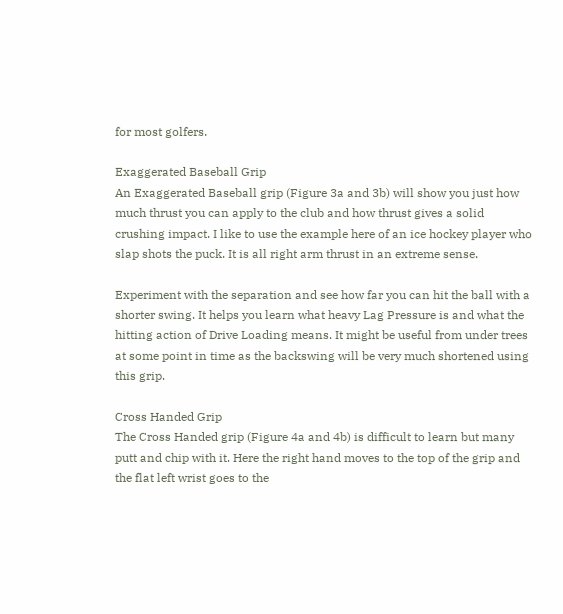for most golfers.

Exaggerated Baseball Grip
An Exaggerated Baseball grip (Figure 3a and 3b) will show you just how much thrust you can apply to the club and how thrust gives a solid crushing impact. I like to use the example here of an ice hockey player who slap shots the puck. It is all right arm thrust in an extreme sense.

Experiment with the separation and see how far you can hit the ball with a shorter swing. It helps you learn what heavy Lag Pressure is and what the hitting action of Drive Loading means. It might be useful from under trees at some point in time as the backswing will be very much shortened using this grip.

Cross Handed Grip
The Cross Handed grip (Figure 4a and 4b) is difficult to learn but many putt and chip with it. Here the right hand moves to the top of the grip and the flat left wrist goes to the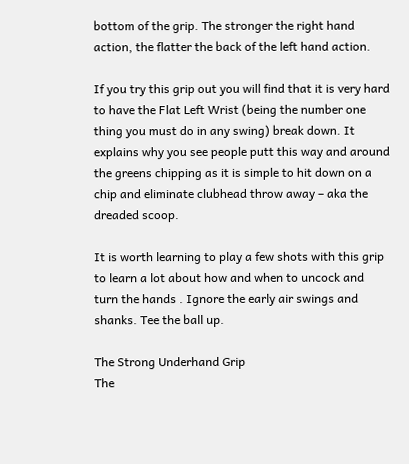bottom of the grip. The stronger the right hand action, the flatter the back of the left hand action.

If you try this grip out you will find that it is very hard to have the Flat Left Wrist (being the number one thing you must do in any swing) break down. It explains why you see people putt this way and around the greens chipping as it is simple to hit down on a chip and eliminate clubhead throw away – aka the dreaded scoop.

It is worth learning to play a few shots with this grip to learn a lot about how and when to uncock and turn the hands . Ignore the early air swings and shanks. Tee the ball up.

The Strong Underhand Grip
The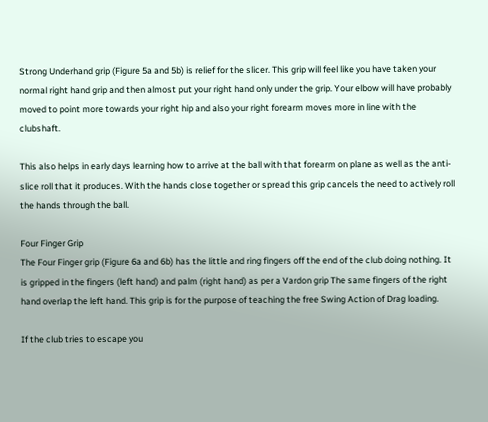Strong Underhand grip (Figure 5a and 5b) is relief for the slicer. This grip will feel like you have taken your normal right hand grip and then almost put your right hand only under the grip. Your elbow will have probably moved to point more towards your right hip and also your right forearm moves more in line with the clubshaft.

This also helps in early days learning how to arrive at the ball with that forearm on plane as well as the anti-slice roll that it produces. With the hands close together or spread this grip cancels the need to actively roll the hands through the ball.

Four Finger Grip
The Four Finger grip (Figure 6a and 6b) has the little and ring fingers off the end of the club doing nothing. It is gripped in the fingers (left hand) and palm (right hand) as per a Vardon grip The same fingers of the right hand overlap the left hand. This grip is for the purpose of teaching the free Swing Action of Drag loading.

If the club tries to escape you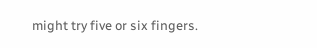might try five or six fingers.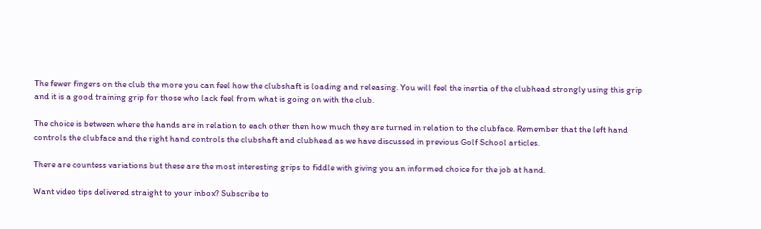The fewer fingers on the club the more you can feel how the clubshaft is loading and releasing. You will feel the inertia of the clubhead strongly using this grip and it is a good training grip for those who lack feel from what is going on with the club.

The choice is between where the hands are in relation to each other then how much they are turned in relation to the clubface. Remember that the left hand controls the clubface and the right hand controls the clubshaft and clubhead as we have discussed in previous Golf School articles.

There are countess variations but these are the most interesting grips to fiddle with giving you an informed choice for the job at hand.

Want video tips delivered straight to your inbox? Subscribe to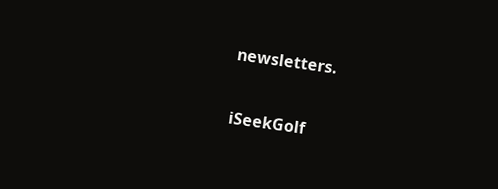newsletters.

iSeekGolf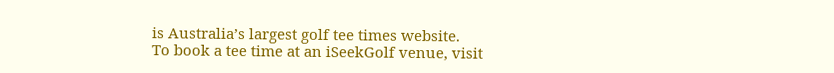is Australia’s largest golf tee times website.
To book a tee time at an iSeekGolf venue, visit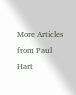More Articles from Paul Hart